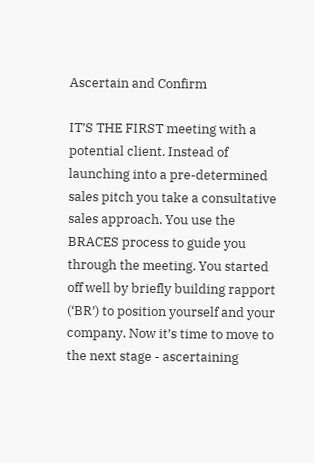Ascertain and Confirm

IT’S THE FIRST meeting with a potential client. Instead of launching into a pre-determined sales pitch you take a consultative sales approach. You use the BRACES process to guide you through the meeting. You started off well by briefly building rapport (‘BR’) to position yourself and your company. Now it’s time to move to the next stage - ascertaining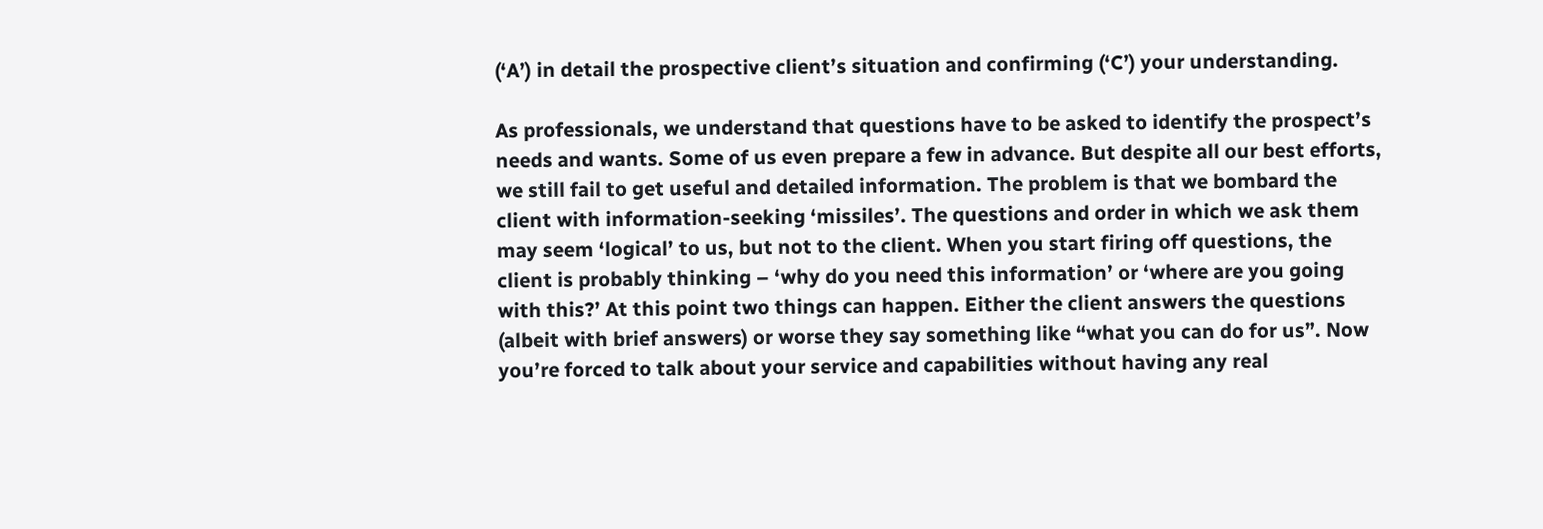(‘A’) in detail the prospective client’s situation and confirming (‘C’) your understanding.

As professionals, we understand that questions have to be asked to identify the prospect’s needs and wants. Some of us even prepare a few in advance. But despite all our best efforts, we still fail to get useful and detailed information. The problem is that we bombard the client with information-seeking ‘missiles’. The questions and order in which we ask them may seem ‘logical’ to us, but not to the client. When you start firing off questions, the client is probably thinking – ‘why do you need this information’ or ‘where are you going with this?’ At this point two things can happen. Either the client answers the questions (albeit with brief answers) or worse they say something like “what you can do for us”. Now you’re forced to talk about your service and capabilities without having any real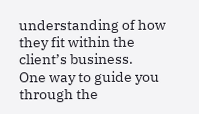understanding of how they fit within the client’s business.
One way to guide you through the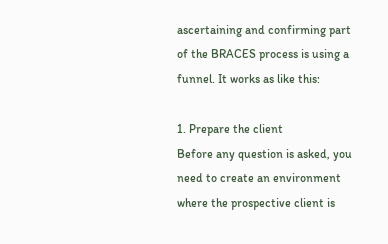ascertaining and confirming part of the BRACES process is using a funnel. It works as like this:

1. Prepare the client
Before any question is asked, you need to create an environment where the prospective client is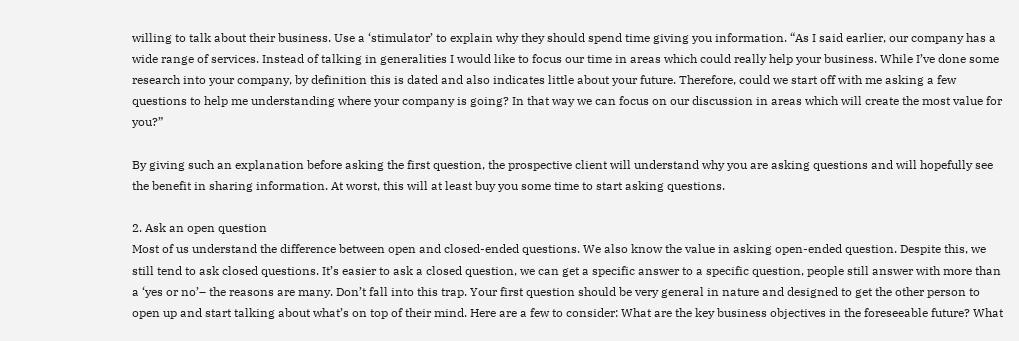willing to talk about their business. Use a ‘stimulator’ to explain why they should spend time giving you information. “As I said earlier, our company has a wide range of services. Instead of talking in generalities I would like to focus our time in areas which could really help your business. While I’ve done some research into your company, by definition this is dated and also indicates little about your future. Therefore, could we start off with me asking a few questions to help me understanding where your company is going? In that way we can focus on our discussion in areas which will create the most value for you?”

By giving such an explanation before asking the first question, the prospective client will understand why you are asking questions and will hopefully see the benefit in sharing information. At worst, this will at least buy you some time to start asking questions.

2. Ask an open question
Most of us understand the difference between open and closed-ended questions. We also know the value in asking open-ended question. Despite this, we still tend to ask closed questions. It’s easier to ask a closed question, we can get a specific answer to a specific question, people still answer with more than a ‘yes or no’– the reasons are many. Don’t fall into this trap. Your first question should be very general in nature and designed to get the other person to open up and start talking about what’s on top of their mind. Here are a few to consider: What are the key business objectives in the foreseeable future? What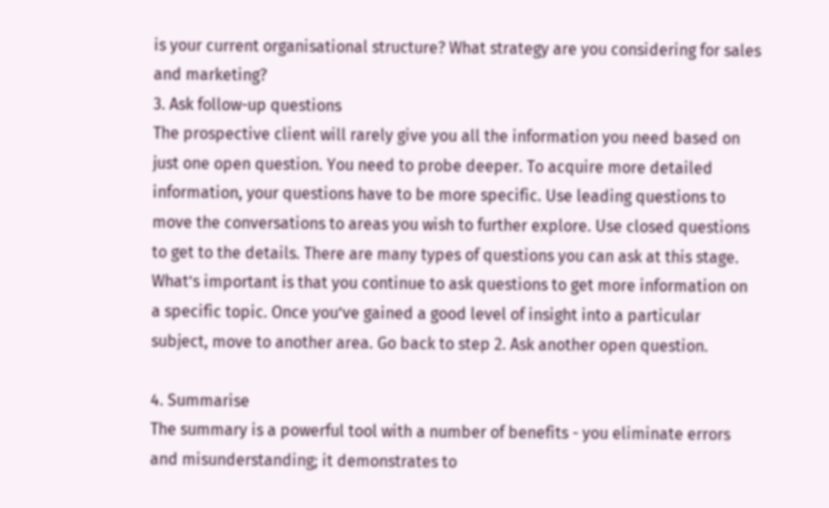is your current organisational structure? What strategy are you considering for sales and marketing?
3. Ask follow-up questions
The prospective client will rarely give you all the information you need based on just one open question. You need to probe deeper. To acquire more detailed information, your questions have to be more specific. Use leading questions to move the conversations to areas you wish to further explore. Use closed questions to get to the details. There are many types of questions you can ask at this stage. What’s important is that you continue to ask questions to get more information on a specific topic. Once you’ve gained a good level of insight into a particular subject, move to another area. Go back to step 2. Ask another open question.

4. Summarise
The summary is a powerful tool with a number of benefits - you eliminate errors and misunderstanding; it demonstrates to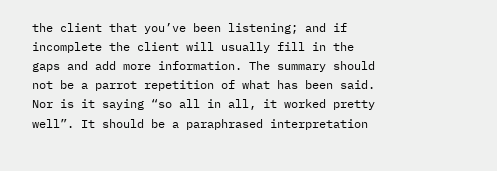the client that you’ve been listening; and if incomplete the client will usually fill in the gaps and add more information. The summary should not be a parrot repetition of what has been said. Nor is it saying “so all in all, it worked pretty well”. It should be a paraphrased interpretation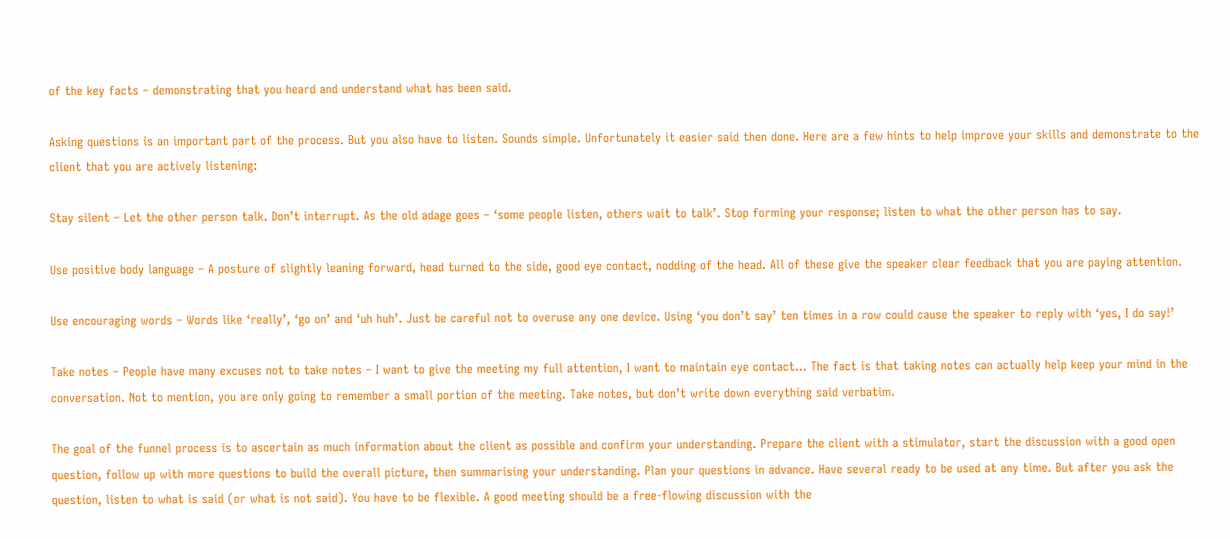of the key facts – demonstrating that you heard and understand what has been said.

Asking questions is an important part of the process. But you also have to listen. Sounds simple. Unfortunately it easier said then done. Here are a few hints to help improve your skills and demonstrate to the client that you are actively listening:

Stay silent – Let the other person talk. Don’t interrupt. As the old adage goes – ‘some people listen, others wait to talk’. Stop forming your response; listen to what the other person has to say.

Use positive body language – A posture of slightly leaning forward, head turned to the side, good eye contact, nodding of the head. All of these give the speaker clear feedback that you are paying attention.

Use encouraging words – Words like ‘really’, ‘go on’ and ‘uh huh’. Just be careful not to overuse any one device. Using ‘you don’t say’ ten times in a row could cause the speaker to reply with ‘yes, I do say!’

Take notes – People have many excuses not to take notes – I want to give the meeting my full attention, I want to maintain eye contact… The fact is that taking notes can actually help keep your mind in the conversation. Not to mention, you are only going to remember a small portion of the meeting. Take notes, but don’t write down everything said verbatim.

The goal of the funnel process is to ascertain as much information about the client as possible and confirm your understanding. Prepare the client with a stimulator, start the discussion with a good open question, follow up with more questions to build the overall picture, then summarising your understanding. Plan your questions in advance. Have several ready to be used at any time. But after you ask the question, listen to what is said (or what is not said). You have to be flexible. A good meeting should be a free-flowing discussion with the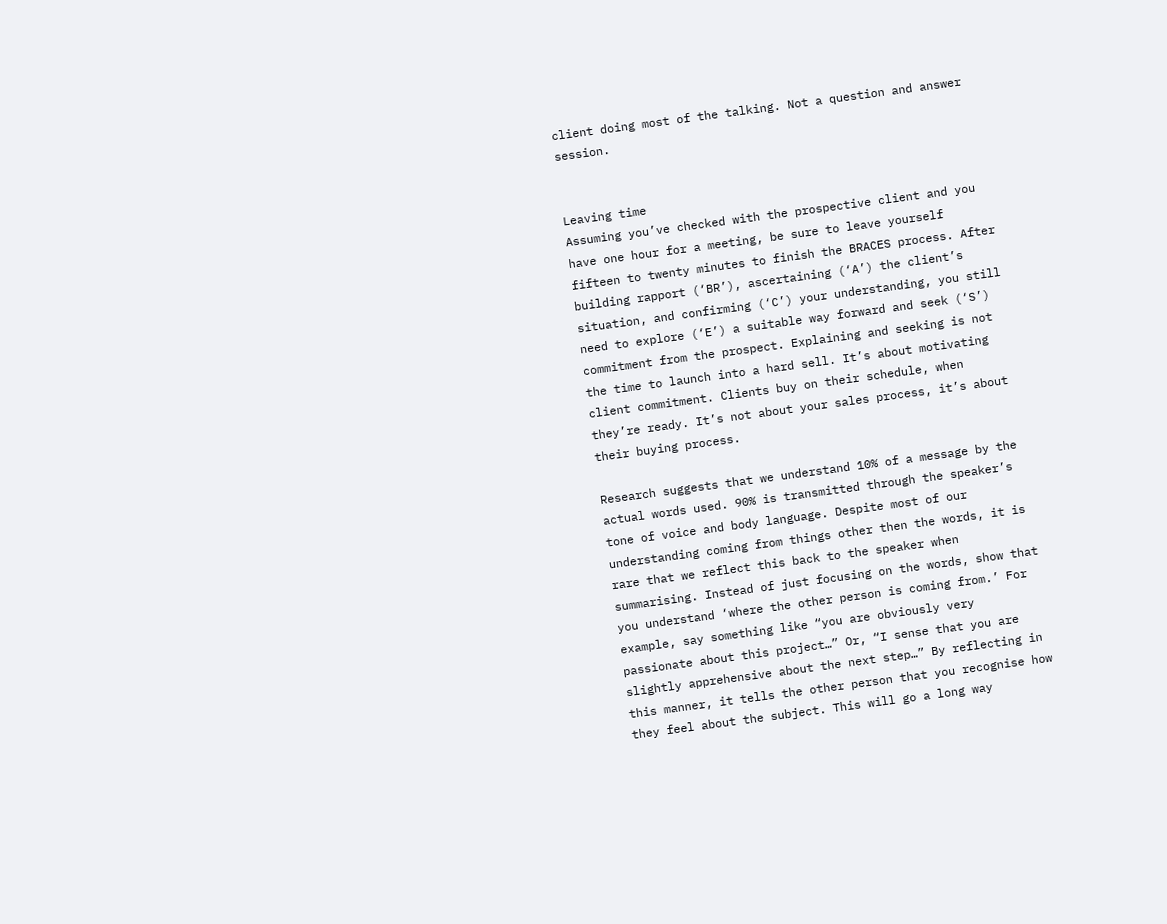client doing most of the talking. Not a question and answer session.


Leaving time
Assuming you’ve checked with the prospective client and you have one hour for a meeting, be sure to leave yourself fifteen to twenty minutes to finish the BRACES process. After building rapport (‘BR’), ascertaining (‘A’) the client’s situation, and confirming (‘C’) your understanding, you still need to explore (‘E’) a suitable way forward and seek (‘S’) commitment from the prospect. Explaining and seeking is not the time to launch into a hard sell. It’s about motivating client commitment. Clients buy on their schedule, when they’re ready. It’s not about your sales process, it’s about their buying process.

Research suggests that we understand 10% of a message by the actual words used. 90% is transmitted through the speaker’s tone of voice and body language. Despite most of our understanding coming from things other then the words, it is rare that we reflect this back to the speaker when summarising. Instead of just focusing on the words, show that you understand ‘where the other person is coming from.’ For example, say something like “you are obviously very passionate about this project…” Or, “I sense that you are slightly apprehensive about the next step…” By reflecting in this manner, it tells the other person that you recognise how they feel about the subject. This will go a long way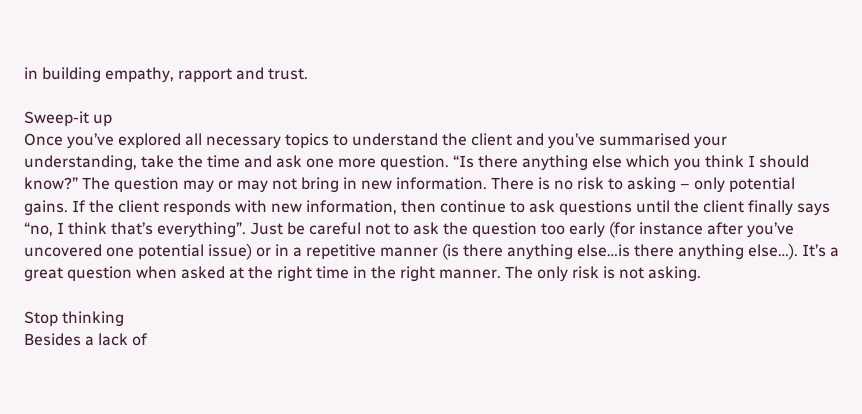in building empathy, rapport and trust.

Sweep-it up
Once you’ve explored all necessary topics to understand the client and you’ve summarised your understanding, take the time and ask one more question. “Is there anything else which you think I should know?” The question may or may not bring in new information. There is no risk to asking – only potential gains. If the client responds with new information, then continue to ask questions until the client finally says “no, I think that’s everything”. Just be careful not to ask the question too early (for instance after you’ve uncovered one potential issue) or in a repetitive manner (is there anything else…is there anything else…). It’s a great question when asked at the right time in the right manner. The only risk is not asking.

Stop thinking
Besides a lack of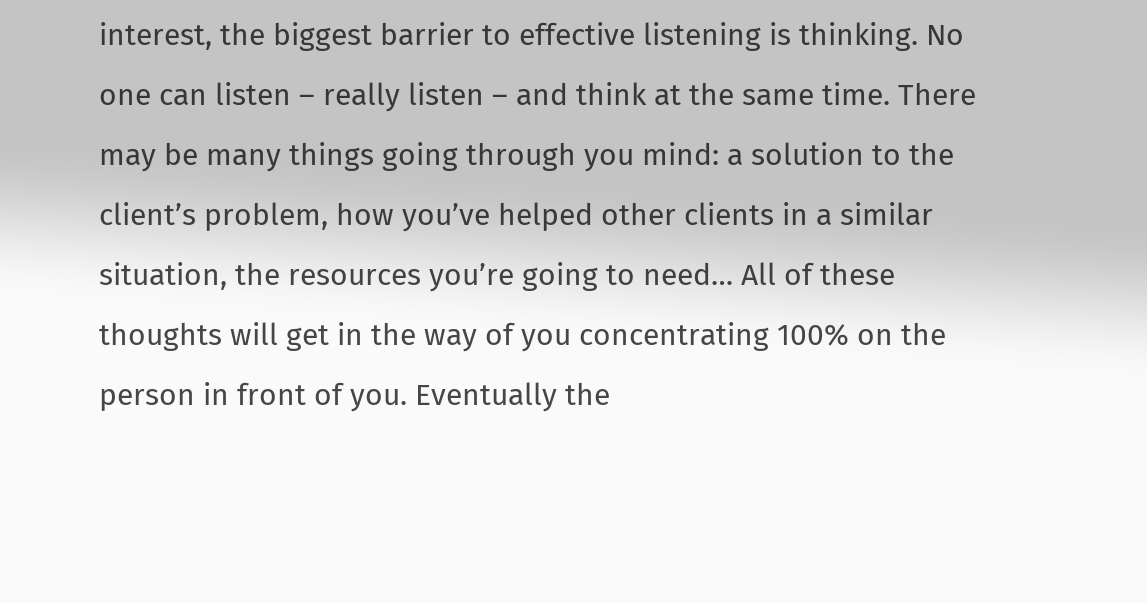interest, the biggest barrier to effective listening is thinking. No one can listen – really listen – and think at the same time. There may be many things going through you mind: a solution to the client’s problem, how you’ve helped other clients in a similar situation, the resources you’re going to need… All of these thoughts will get in the way of you concentrating 100% on the person in front of you. Eventually the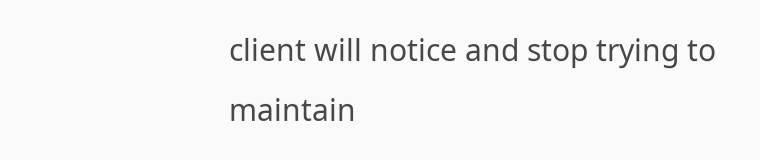client will notice and stop trying to maintain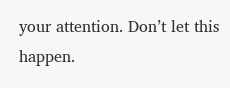your attention. Don’t let this happen.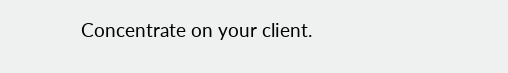Concentrate on your client.